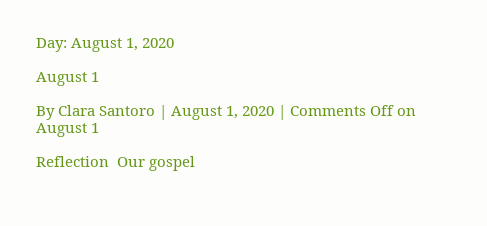Day: August 1, 2020

August 1

By Clara Santoro | August 1, 2020 | Comments Off on August 1

Reflection  Our gospel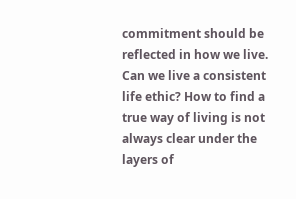commitment should be reflected in how we live. Can we live a consistent life ethic? How to find a true way of living is not always clear under the layers of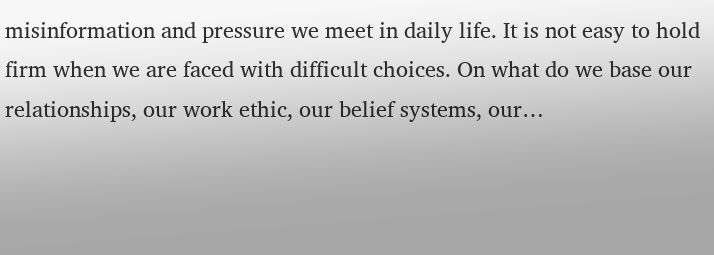misinformation and pressure we meet in daily life. It is not easy to hold firm when we are faced with difficult choices. On what do we base our relationships, our work ethic, our belief systems, our…